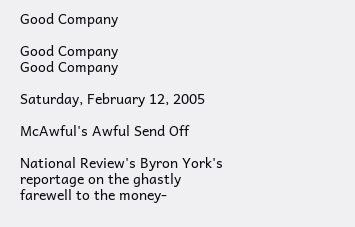Good Company

Good Company
Good Company

Saturday, February 12, 2005

McAwful's Awful Send Off

National Review's Byron York's reportage on the ghastly farewell to the money-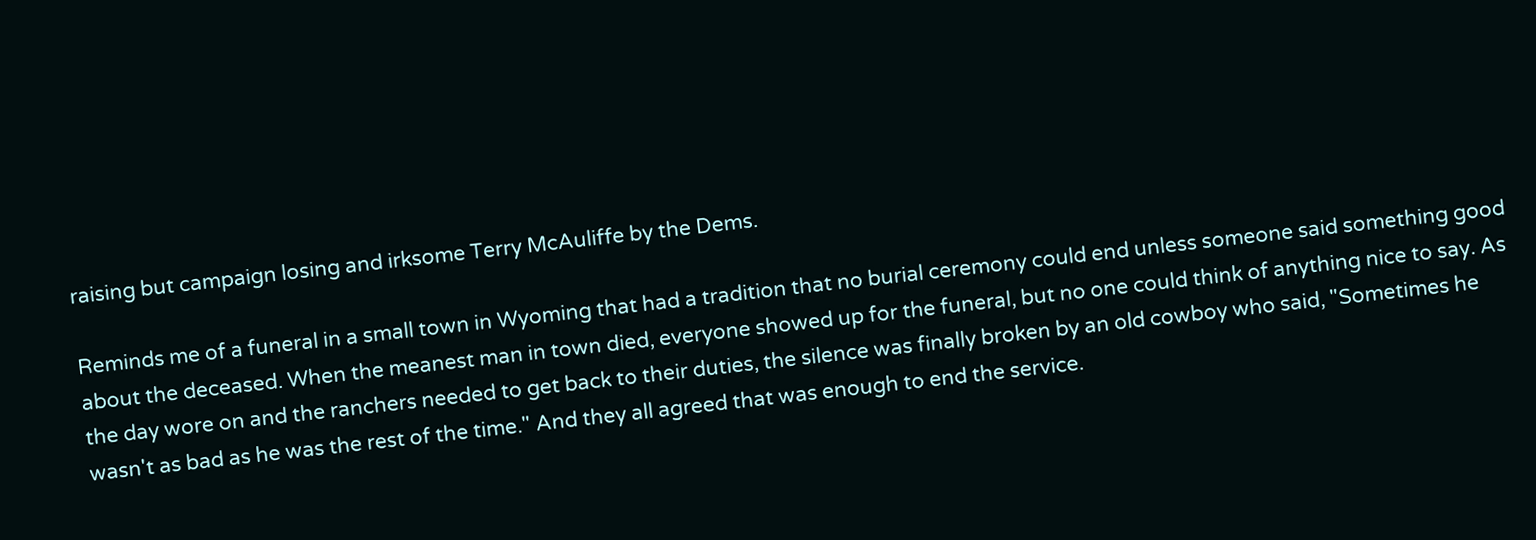raising but campaign losing and irksome Terry McAuliffe by the Dems.

Reminds me of a funeral in a small town in Wyoming that had a tradition that no burial ceremony could end unless someone said something good about the deceased. When the meanest man in town died, everyone showed up for the funeral, but no one could think of anything nice to say. As the day wore on and the ranchers needed to get back to their duties, the silence was finally broken by an old cowboy who said, "Sometimes he wasn't as bad as he was the rest of the time." And they all agreed that was enough to end the service.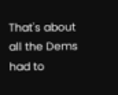That's about all the Dems had to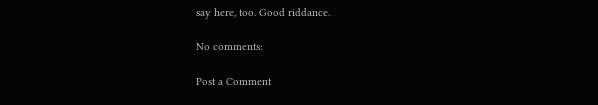say here, too. Good riddance.

No comments:

Post a Comment